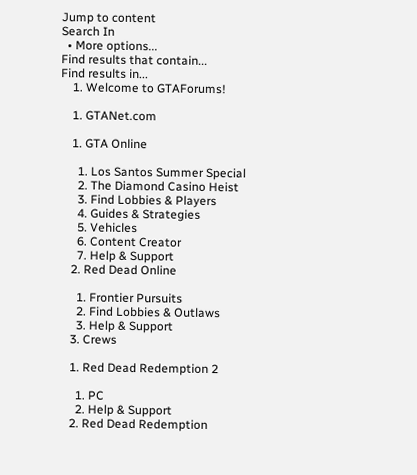Jump to content
Search In
  • More options...
Find results that contain...
Find results in...
    1. Welcome to GTAForums!

    1. GTANet.com

    1. GTA Online

      1. Los Santos Summer Special
      2. The Diamond Casino Heist
      3. Find Lobbies & Players
      4. Guides & Strategies
      5. Vehicles
      6. Content Creator
      7. Help & Support
    2. Red Dead Online

      1. Frontier Pursuits
      2. Find Lobbies & Outlaws
      3. Help & Support
    3. Crews

    1. Red Dead Redemption 2

      1. PC
      2. Help & Support
    2. Red Dead Redemption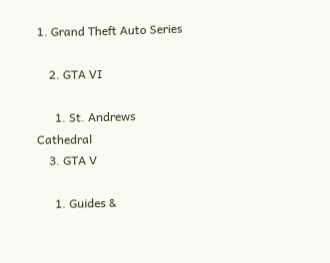1. Grand Theft Auto Series

    2. GTA VI

      1. St. Andrews Cathedral
    3. GTA V

      1. Guides &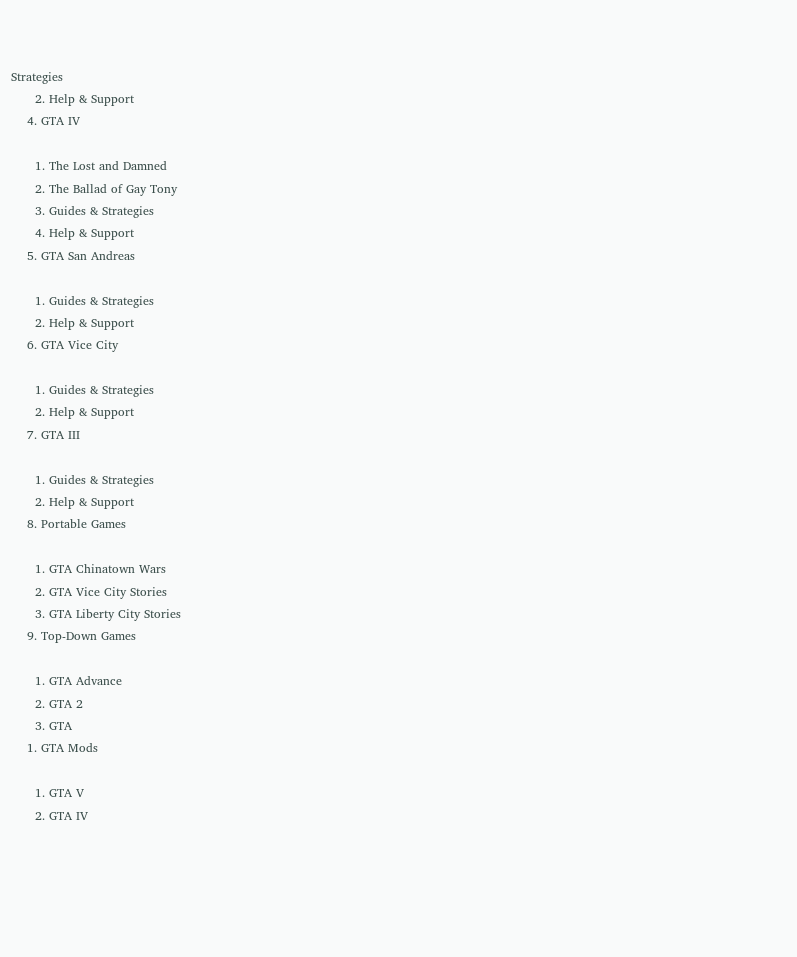Strategies
      2. Help & Support
    4. GTA IV

      1. The Lost and Damned
      2. The Ballad of Gay Tony
      3. Guides & Strategies
      4. Help & Support
    5. GTA San Andreas

      1. Guides & Strategies
      2. Help & Support
    6. GTA Vice City

      1. Guides & Strategies
      2. Help & Support
    7. GTA III

      1. Guides & Strategies
      2. Help & Support
    8. Portable Games

      1. GTA Chinatown Wars
      2. GTA Vice City Stories
      3. GTA Liberty City Stories
    9. Top-Down Games

      1. GTA Advance
      2. GTA 2
      3. GTA
    1. GTA Mods

      1. GTA V
      2. GTA IV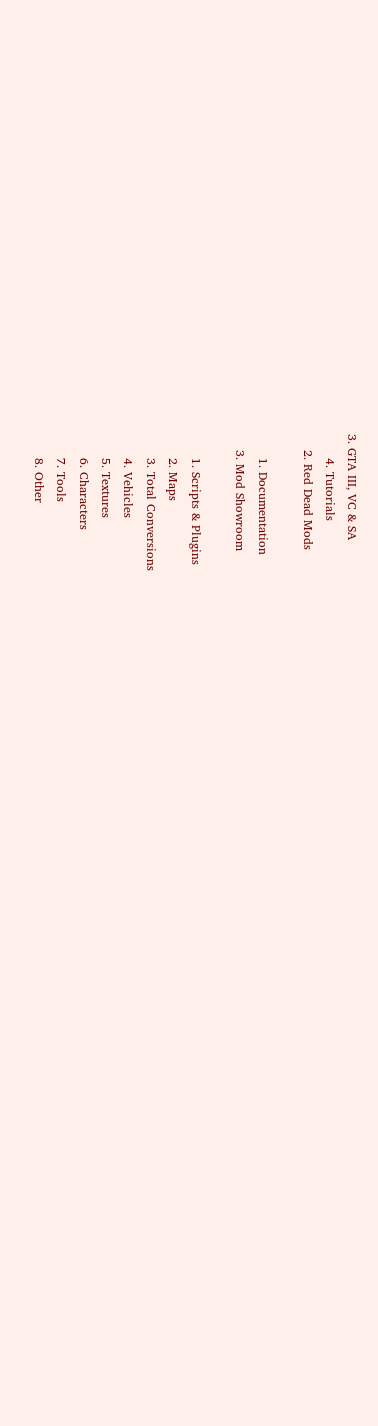3. GTA III, VC & SA
      4. Tutorials
    2. Red Dead Mods

      1. Documentation
    3. Mod Showroom

      1. Scripts & Plugins
      2. Maps
      3. Total Conversions
      4. Vehicles
      5. Textures
      6. Characters
      7. Tools
      8. Other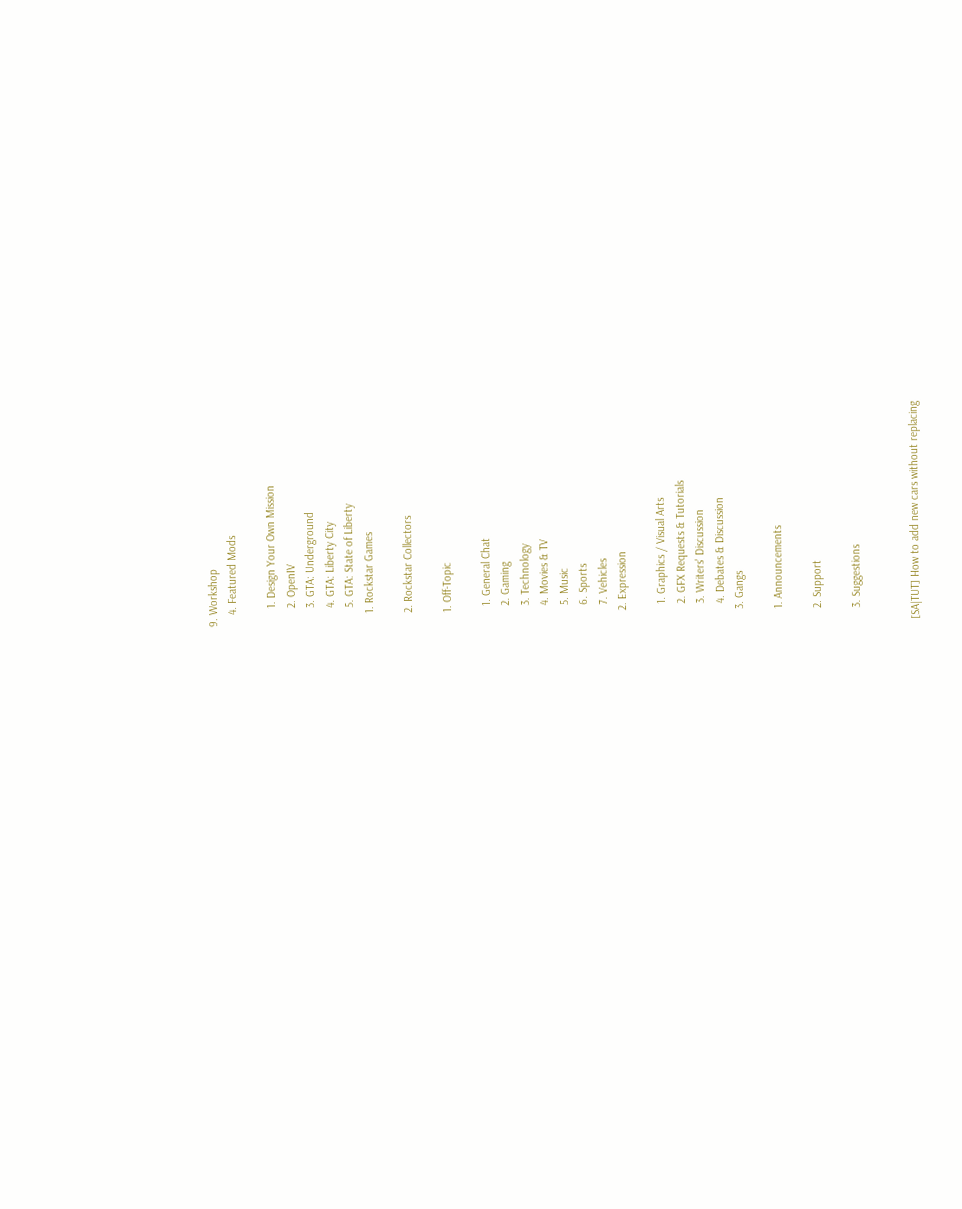9. Workshop
    4. Featured Mods

      1. Design Your Own Mission
      2. OpenIV
      3. GTA: Underground
      4. GTA: Liberty City
      5. GTA: State of Liberty
    1. Rockstar Games

    2. Rockstar Collectors

    1. Off-Topic

      1. General Chat
      2. Gaming
      3. Technology
      4. Movies & TV
      5. Music
      6. Sports
      7. Vehicles
    2. Expression

      1. Graphics / Visual Arts
      2. GFX Requests & Tutorials
      3. Writers' Discussion
      4. Debates & Discussion
    3. Gangs

    1. Announcements

    2. Support

    3. Suggestions


[SA|TUT] How to add new cars without replacing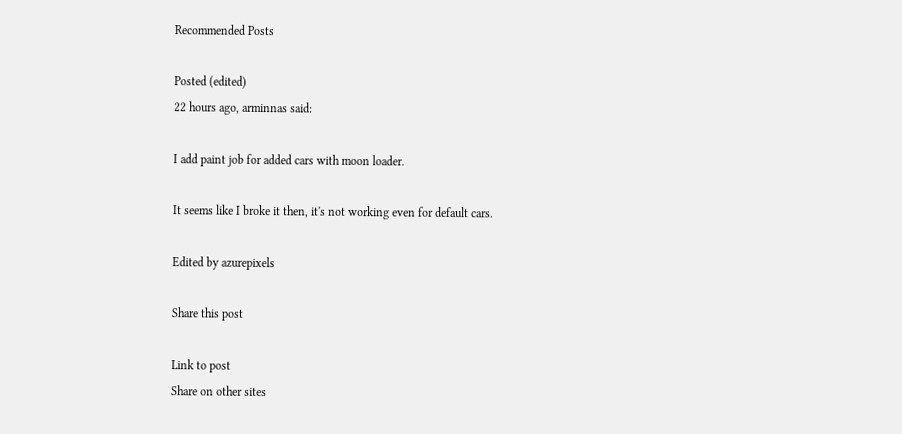Recommended Posts

Posted (edited)
22 hours ago, arminnas said:

I add paint job for added cars with moon loader.

It seems like I broke it then, it's not working even for default cars.

Edited by azurepixels

Share this post

Link to post
Share on other sites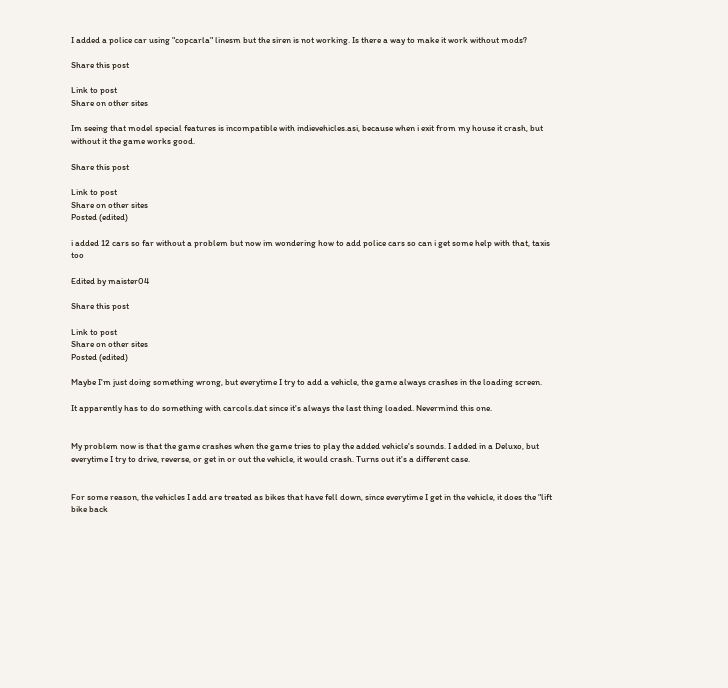I added a police car using "copcarla" linesm but the siren is not working. Is there a way to make it work without mods?

Share this post

Link to post
Share on other sites

Im seeing that model special features is incompatible with indievehicles.asi, because when i exit from my house it crash, but without it the game works good.

Share this post

Link to post
Share on other sites
Posted (edited)

i added 12 cars so far without a problem but now im wondering how to add police cars so can i get some help with that, taxis too

Edited by maister04

Share this post

Link to post
Share on other sites
Posted (edited)

Maybe I'm just doing something wrong, but everytime I try to add a vehicle, the game always crashes in the loading screen.

It apparently has to do something with carcols.dat since it's always the last thing loaded. Nevermind this one.


My problem now is that the game crashes when the game tries to play the added vehicle's sounds. I added in a Deluxo, but everytime I try to drive, reverse, or get in or out the vehicle, it would crash. Turns out it's a different case.


For some reason, the vehicles I add are treated as bikes that have fell down, since everytime I get in the vehicle, it does the "lift bike back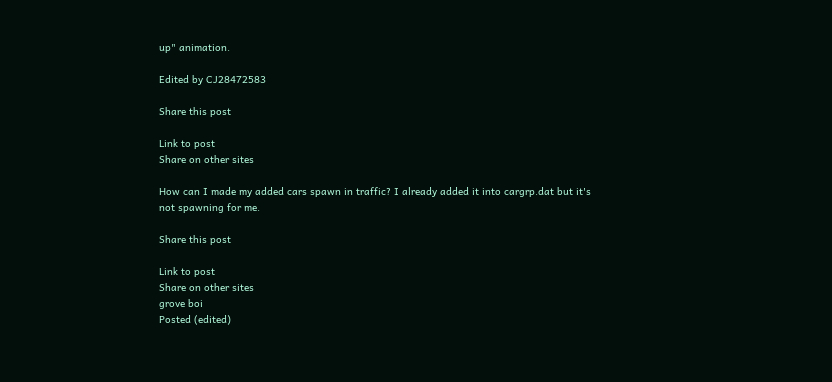up" animation.

Edited by CJ28472583

Share this post

Link to post
Share on other sites

How can I made my added cars spawn in traffic? I already added it into cargrp.dat but it's not spawning for me.

Share this post

Link to post
Share on other sites
grove boi
Posted (edited)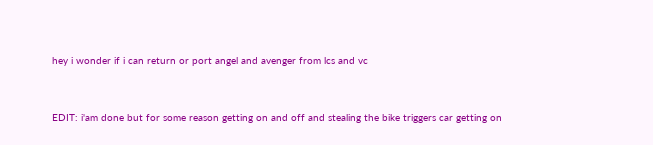hey i wonder if i can return or port angel and avenger from lcs and vc


EDIT: i'am done but for some reason getting on and off and stealing the bike triggers car getting on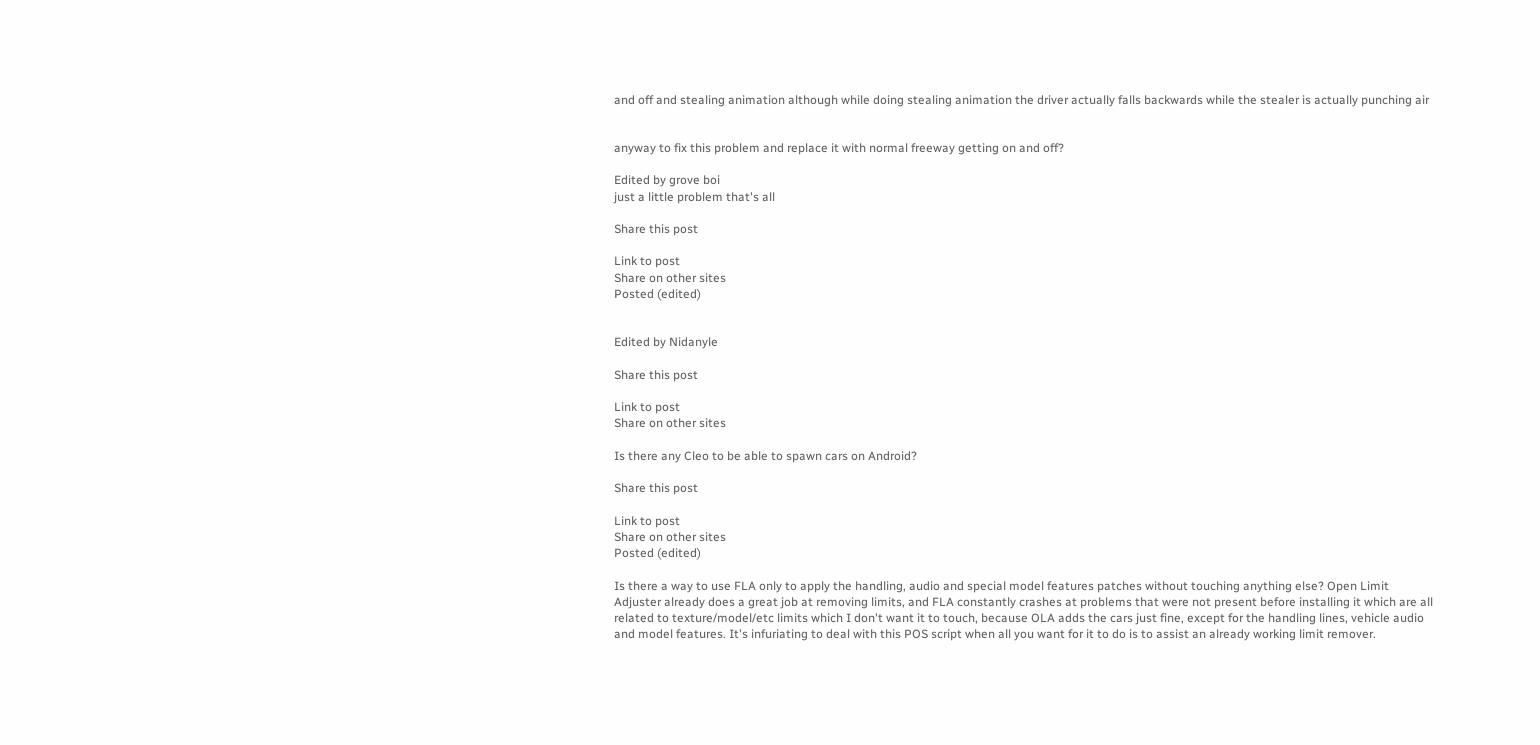and off and stealing animation although while doing stealing animation the driver actually falls backwards while the stealer is actually punching air


anyway to fix this problem and replace it with normal freeway getting on and off?

Edited by grove boi
just a little problem that's all

Share this post

Link to post
Share on other sites
Posted (edited)


Edited by Nidanyle

Share this post

Link to post
Share on other sites

Is there any Cleo to be able to spawn cars on Android?

Share this post

Link to post
Share on other sites
Posted (edited)

Is there a way to use FLA only to apply the handling, audio and special model features patches without touching anything else? Open Limit Adjuster already does a great job at removing limits, and FLA constantly crashes at problems that were not present before installing it which are all related to texture/model/etc limits which I don't want it to touch, because OLA adds the cars just fine, except for the handling lines, vehicle audio and model features. It's infuriating to deal with this POS script when all you want for it to do is to assist an already working limit remover.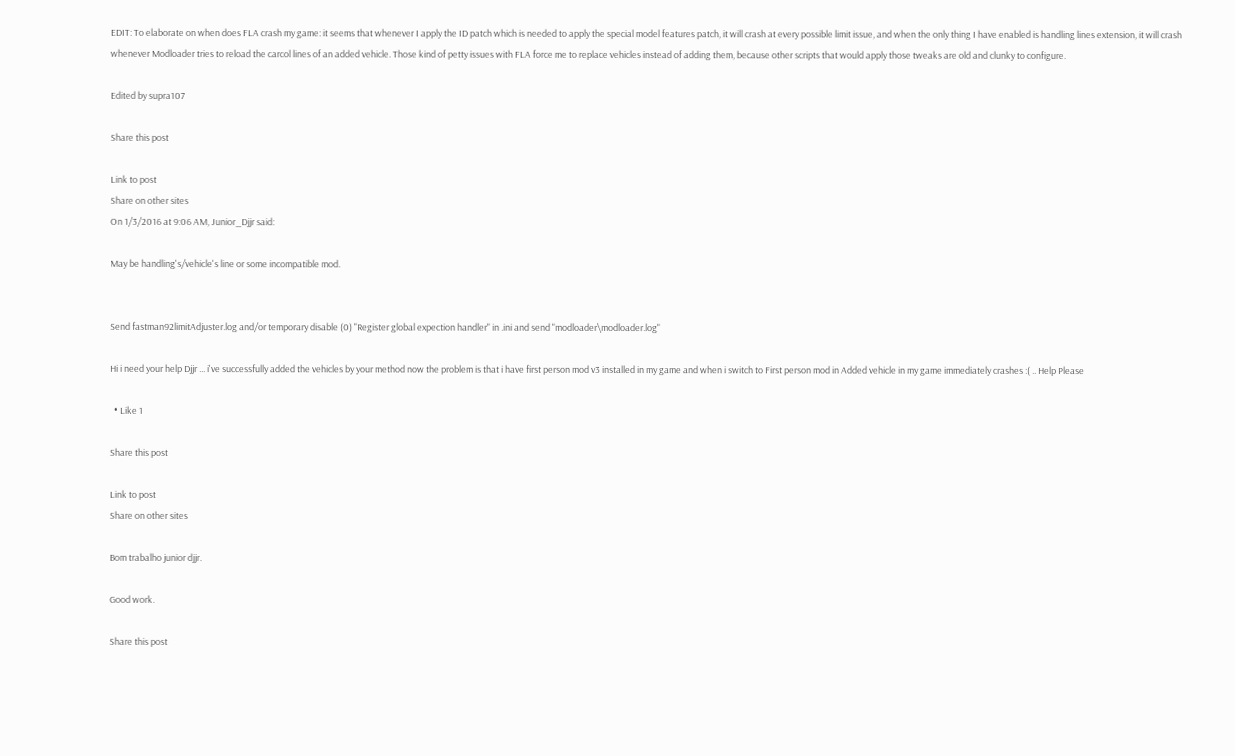EDIT: To elaborate on when does FLA crash my game: it seems that whenever I apply the ID patch which is needed to apply the special model features patch, it will crash at every possible limit issue, and when the only thing I have enabled is handling lines extension, it will crash whenever Modloader tries to reload the carcol lines of an added vehicle. Those kind of petty issues with FLA force me to replace vehicles instead of adding them, because other scripts that would apply those tweaks are old and clunky to configure.

Edited by supra107

Share this post

Link to post
Share on other sites
On 1/3/2016 at 9:06 AM, Junior_Djjr said:

May be handling's/vehicle's line or some incompatible mod.


Send fastman92limitAdjuster.log and/or temporary disable (0) "Register global expection handler" in .ini and send "modloader\modloader.log"

Hi i need your help Djjr ... i've successfully added the vehicles by your method now the problem is that i have first person mod v3 installed in my game and when i switch to First person mod in Added vehicle in my game immediately crashes :( .. Help Please

  • Like 1

Share this post

Link to post
Share on other sites

Bom trabalho junior djjr.

Good work.

Share this post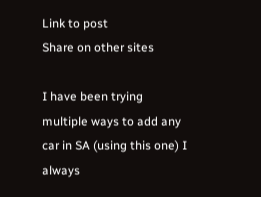Link to post
Share on other sites

I have been trying multiple ways to add any car in SA (using this one) I always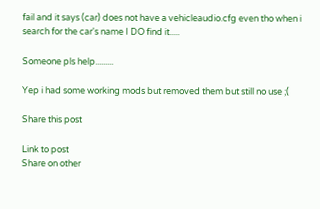fail and it says (car) does not have a vehicleaudio.cfg even tho when i search for the car's name I DO find it.....

Someone pls help.........

Yep i had some working mods but removed them but still no use ;(

Share this post

Link to post
Share on other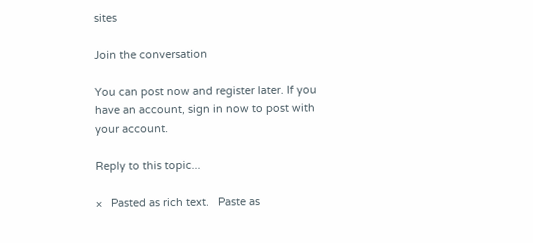sites

Join the conversation

You can post now and register later. If you have an account, sign in now to post with your account.

Reply to this topic...

×   Pasted as rich text.   Paste as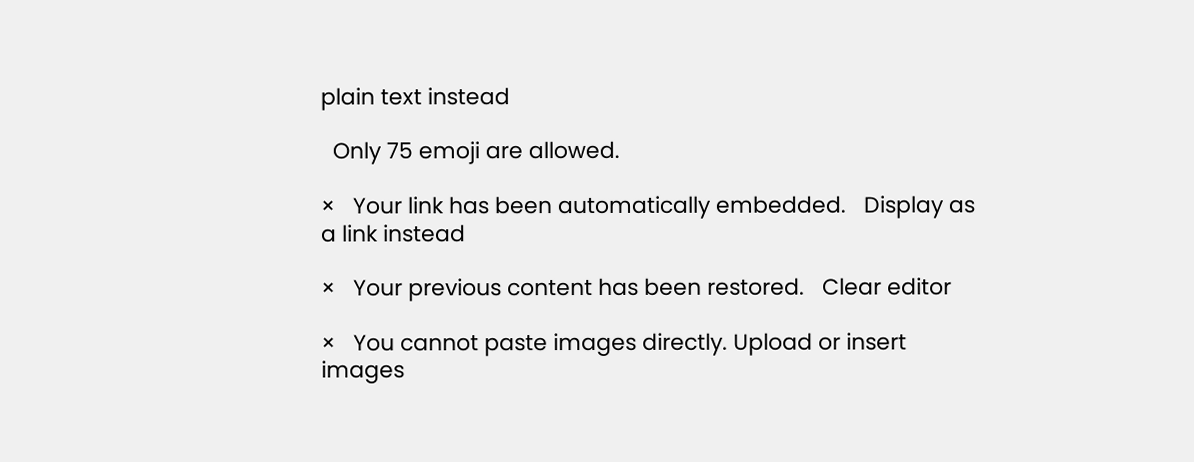plain text instead

  Only 75 emoji are allowed.

×   Your link has been automatically embedded.   Display as a link instead

×   Your previous content has been restored.   Clear editor

×   You cannot paste images directly. Upload or insert images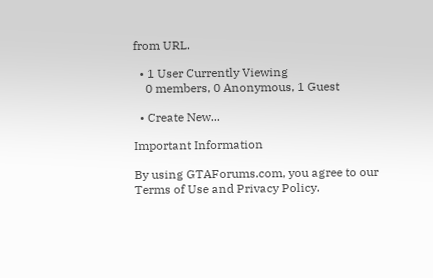from URL.

  • 1 User Currently Viewing
    0 members, 0 Anonymous, 1 Guest

  • Create New...

Important Information

By using GTAForums.com, you agree to our Terms of Use and Privacy Policy.